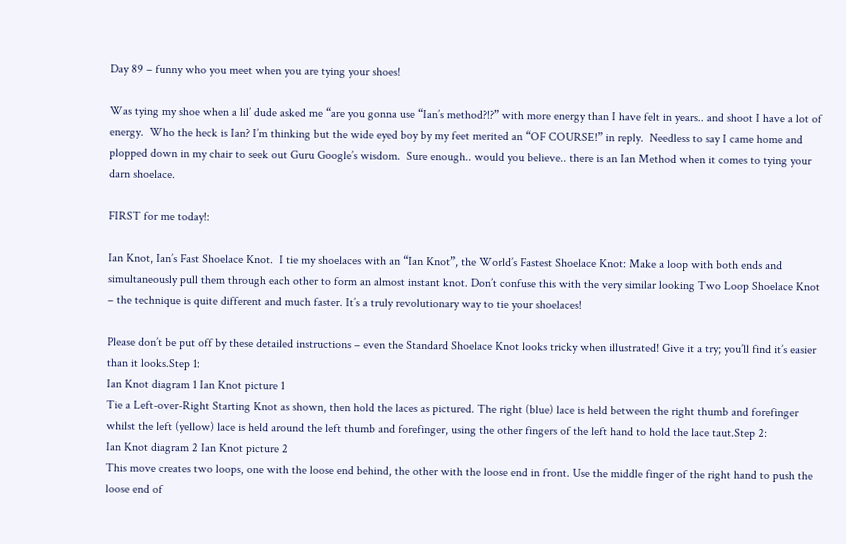Day 89 – funny who you meet when you are tying your shoes!

Was tying my shoe when a lil’ dude asked me “are you gonna use “Ian’s method?!?” with more energy than I have felt in years.. and shoot I have a lot of energy.  Who the heck is Ian? I’m thinking but the wide eyed boy by my feet merited an “OF COURSE!” in reply.  Needless to say I came home and plopped down in my chair to seek out Guru Google’s wisdom.  Sure enough.. would you believe.. there is an Ian Method when it comes to tying your darn shoelace.

FIRST for me today!:

Ian Knot, Ian’s Fast Shoelace Knot.  I tie my shoelaces with an “Ian Knot”, the World’s Fastest Shoelace Knot: Make a loop with both ends and simultaneously pull them through each other to form an almost instant knot. Don’t confuse this with the very similar looking Two Loop Shoelace Knot – the technique is quite different and much faster. It’s a truly revolutionary way to tie your shoelaces!

Please don’t be put off by these detailed instructions – even the Standard Shoelace Knot looks tricky when illustrated! Give it a try; you’ll find it’s easier than it looks.Step 1:
Ian Knot diagram 1 Ian Knot picture 1
Tie a Left-over-Right Starting Knot as shown, then hold the laces as pictured. The right (blue) lace is held between the right thumb and forefinger whilst the left (yellow) lace is held around the left thumb and forefinger, using the other fingers of the left hand to hold the lace taut.Step 2:
Ian Knot diagram 2 Ian Knot picture 2
This move creates two loops, one with the loose end behind, the other with the loose end in front. Use the middle finger of the right hand to push the loose end of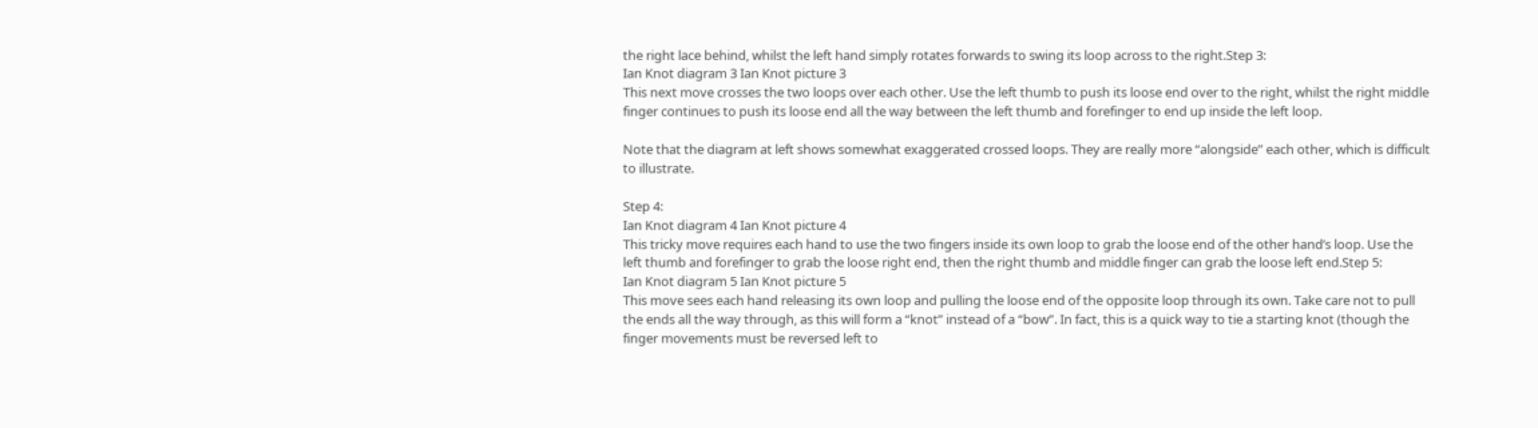the right lace behind, whilst the left hand simply rotates forwards to swing its loop across to the right.Step 3:
Ian Knot diagram 3 Ian Knot picture 3
This next move crosses the two loops over each other. Use the left thumb to push its loose end over to the right, whilst the right middle finger continues to push its loose end all the way between the left thumb and forefinger to end up inside the left loop.

Note that the diagram at left shows somewhat exaggerated crossed loops. They are really more “alongside” each other, which is difficult to illustrate.

Step 4:
Ian Knot diagram 4 Ian Knot picture 4
This tricky move requires each hand to use the two fingers inside its own loop to grab the loose end of the other hand’s loop. Use the left thumb and forefinger to grab the loose right end, then the right thumb and middle finger can grab the loose left end.Step 5:
Ian Knot diagram 5 Ian Knot picture 5
This move sees each hand releasing its own loop and pulling the loose end of the opposite loop through its own. Take care not to pull the ends all the way through, as this will form a “knot” instead of a “bow”. In fact, this is a quick way to tie a starting knot (though the finger movements must be reversed left to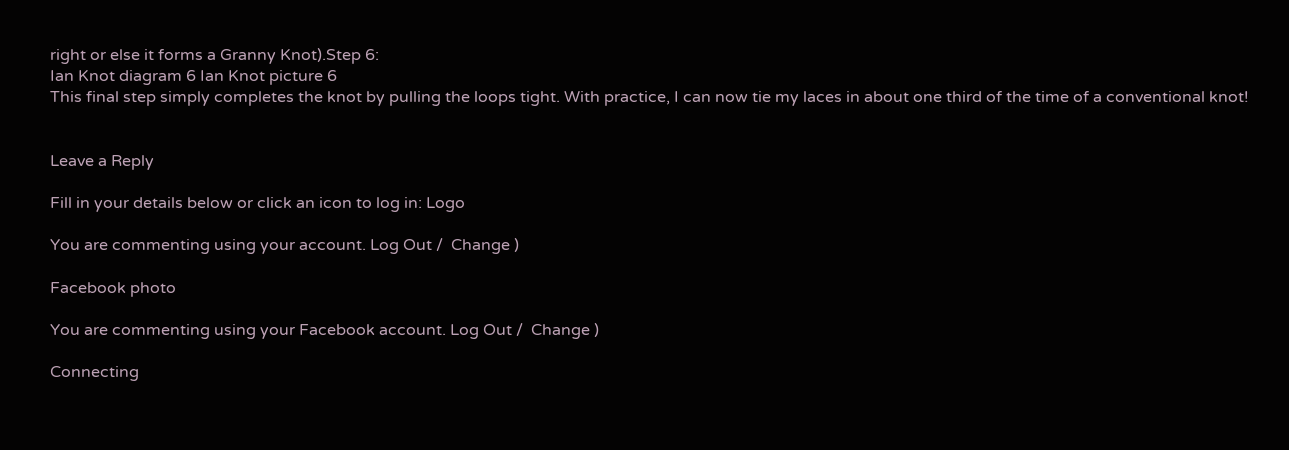right or else it forms a Granny Knot).Step 6:
Ian Knot diagram 6 Ian Knot picture 6
This final step simply completes the knot by pulling the loops tight. With practice, I can now tie my laces in about one third of the time of a conventional knot!


Leave a Reply

Fill in your details below or click an icon to log in: Logo

You are commenting using your account. Log Out /  Change )

Facebook photo

You are commenting using your Facebook account. Log Out /  Change )

Connecting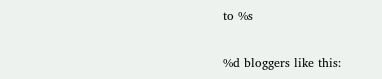to %s

%d bloggers like this: